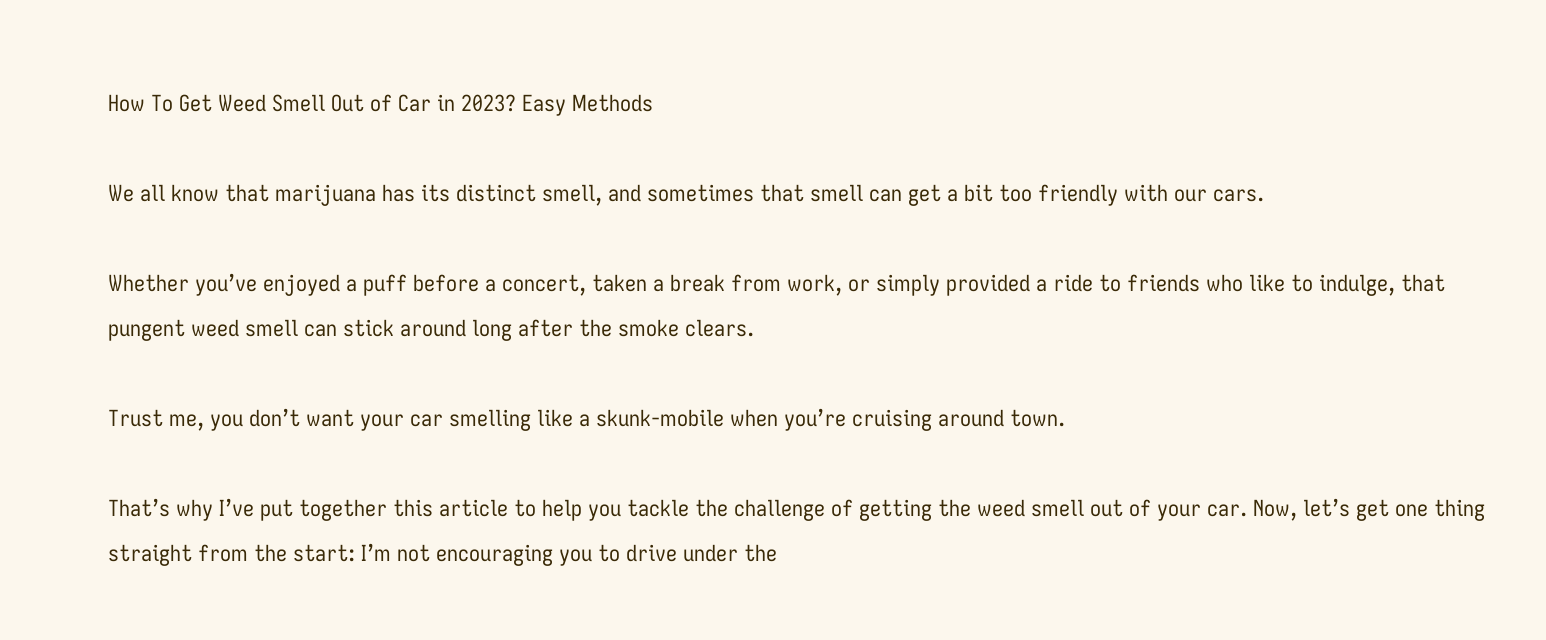How To Get Weed Smell Out of Car in 2023? Easy Methods

We all know that marijuana has its distinct smell, and sometimes that smell can get a bit too friendly with our cars.

Whether you’ve enjoyed a puff before a concert, taken a break from work, or simply provided a ride to friends who like to indulge, that pungent weed smell can stick around long after the smoke clears.

Trust me, you don’t want your car smelling like a skunk-mobile when you’re cruising around town.

That’s why I’ve put together this article to help you tackle the challenge of getting the weed smell out of your car. Now, let’s get one thing straight from the start: I’m not encouraging you to drive under the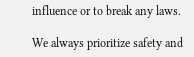influence or to break any laws.

We always prioritize safety and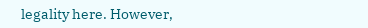legality here. However,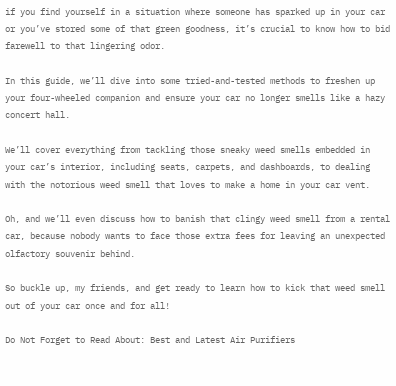if you find yourself in a situation where someone has sparked up in your car or you’ve stored some of that green goodness, it’s crucial to know how to bid farewell to that lingering odor.

In this guide, we’ll dive into some tried-and-tested methods to freshen up your four-wheeled companion and ensure your car no longer smells like a hazy concert hall.

We’ll cover everything from tackling those sneaky weed smells embedded in your car’s interior, including seats, carpets, and dashboards, to dealing with the notorious weed smell that loves to make a home in your car vent.

Oh, and we’ll even discuss how to banish that clingy weed smell from a rental car, because nobody wants to face those extra fees for leaving an unexpected olfactory souvenir behind.

So buckle up, my friends, and get ready to learn how to kick that weed smell out of your car once and for all!

Do Not Forget to Read About: Best and Latest Air Purifiers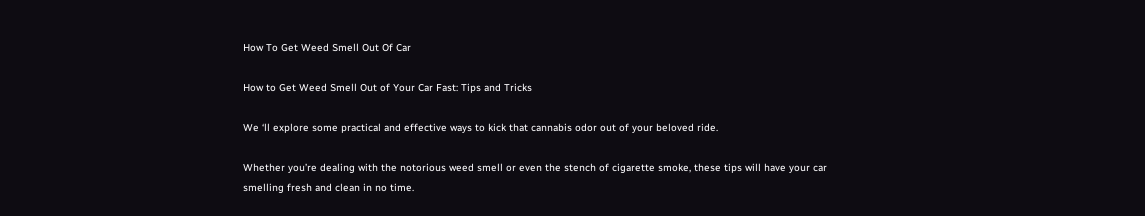How To Get Weed Smell Out Of Car

How to Get Weed Smell Out of Your Car Fast: Tips and Tricks

We ‘ll explore some practical and effective ways to kick that cannabis odor out of your beloved ride.

Whether you’re dealing with the notorious weed smell or even the stench of cigarette smoke, these tips will have your car smelling fresh and clean in no time.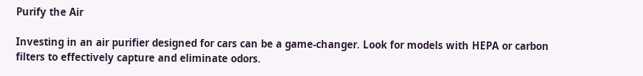Purify the Air

Investing in an air purifier designed for cars can be a game-changer. Look for models with HEPA or carbon filters to effectively capture and eliminate odors.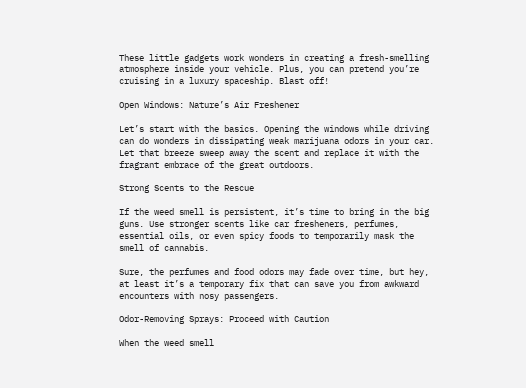These little gadgets work wonders in creating a fresh-smelling atmosphere inside your vehicle. Plus, you can pretend you’re cruising in a luxury spaceship. Blast off!

Open Windows: Nature’s Air Freshener

Let’s start with the basics. Opening the windows while driving can do wonders in dissipating weak marijuana odors in your car. Let that breeze sweep away the scent and replace it with the fragrant embrace of the great outdoors.

Strong Scents to the Rescue

If the weed smell is persistent, it’s time to bring in the big guns. Use stronger scents like car fresheners, perfumes, essential oils, or even spicy foods to temporarily mask the smell of cannabis.

Sure, the perfumes and food odors may fade over time, but hey, at least it’s a temporary fix that can save you from awkward encounters with nosy passengers.

Odor-Removing Sprays: Proceed with Caution

When the weed smell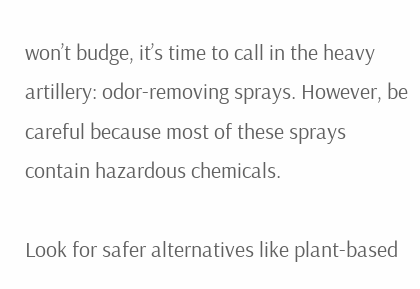won’t budge, it’s time to call in the heavy artillery: odor-removing sprays. However, be careful because most of these sprays contain hazardous chemicals.

Look for safer alternatives like plant-based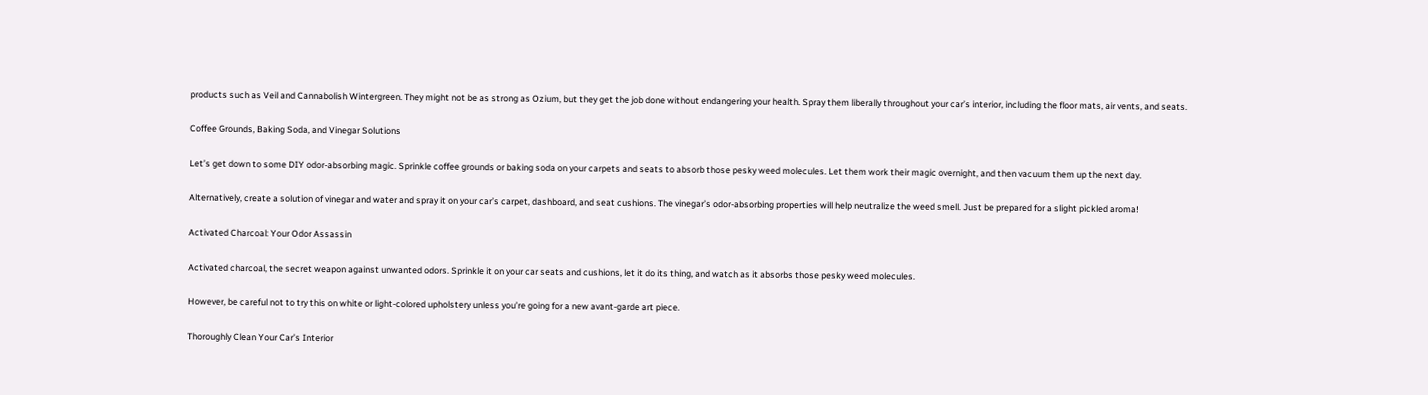products such as Veil and Cannabolish Wintergreen. They might not be as strong as Ozium, but they get the job done without endangering your health. Spray them liberally throughout your car’s interior, including the floor mats, air vents, and seats.

Coffee Grounds, Baking Soda, and Vinegar Solutions

Let’s get down to some DIY odor-absorbing magic. Sprinkle coffee grounds or baking soda on your carpets and seats to absorb those pesky weed molecules. Let them work their magic overnight, and then vacuum them up the next day.

Alternatively, create a solution of vinegar and water and spray it on your car’s carpet, dashboard, and seat cushions. The vinegar’s odor-absorbing properties will help neutralize the weed smell. Just be prepared for a slight pickled aroma!

Activated Charcoal: Your Odor Assassin

Activated charcoal, the secret weapon against unwanted odors. Sprinkle it on your car seats and cushions, let it do its thing, and watch as it absorbs those pesky weed molecules.

However, be careful not to try this on white or light-colored upholstery unless you’re going for a new avant-garde art piece.

Thoroughly Clean Your Car’s Interior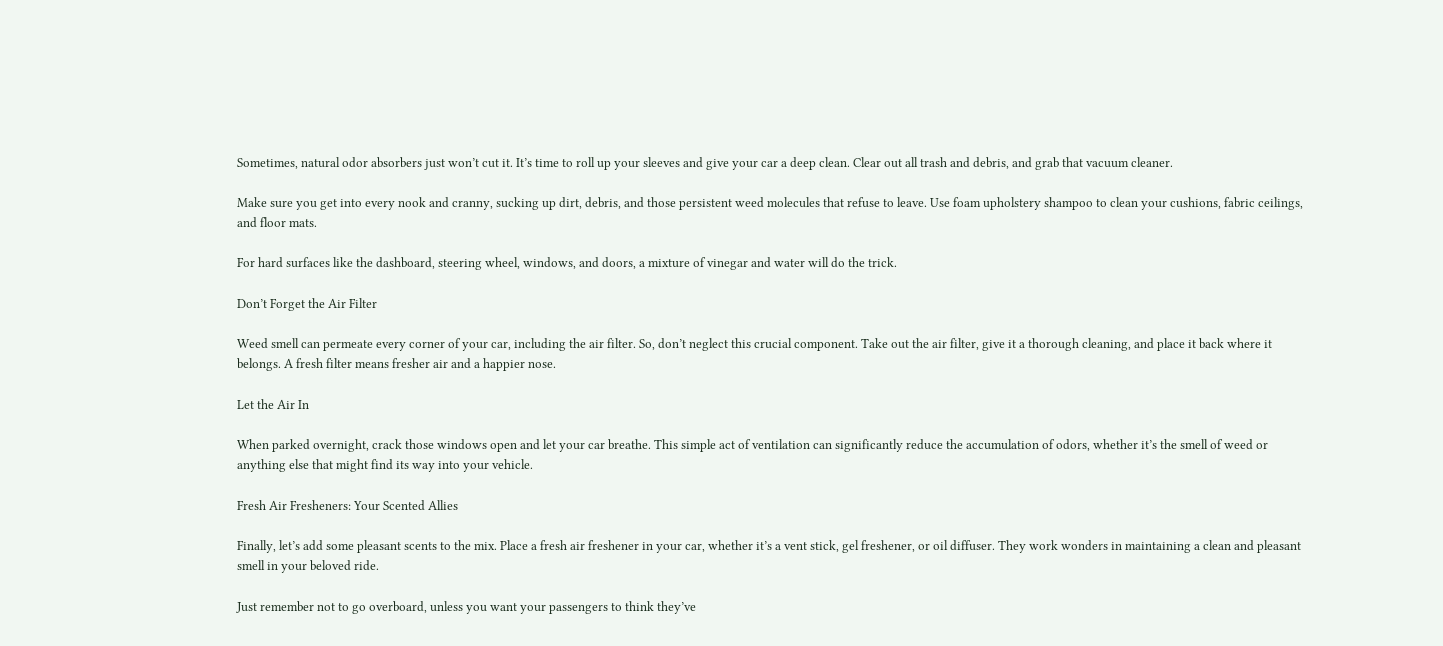Sometimes, natural odor absorbers just won’t cut it. It’s time to roll up your sleeves and give your car a deep clean. Clear out all trash and debris, and grab that vacuum cleaner.

Make sure you get into every nook and cranny, sucking up dirt, debris, and those persistent weed molecules that refuse to leave. Use foam upholstery shampoo to clean your cushions, fabric ceilings, and floor mats.

For hard surfaces like the dashboard, steering wheel, windows, and doors, a mixture of vinegar and water will do the trick.

Don’t Forget the Air Filter

Weed smell can permeate every corner of your car, including the air filter. So, don’t neglect this crucial component. Take out the air filter, give it a thorough cleaning, and place it back where it belongs. A fresh filter means fresher air and a happier nose.

Let the Air In

When parked overnight, crack those windows open and let your car breathe. This simple act of ventilation can significantly reduce the accumulation of odors, whether it’s the smell of weed or anything else that might find its way into your vehicle.

Fresh Air Fresheners: Your Scented Allies

Finally, let’s add some pleasant scents to the mix. Place a fresh air freshener in your car, whether it’s a vent stick, gel freshener, or oil diffuser. They work wonders in maintaining a clean and pleasant smell in your beloved ride.

Just remember not to go overboard, unless you want your passengers to think they’ve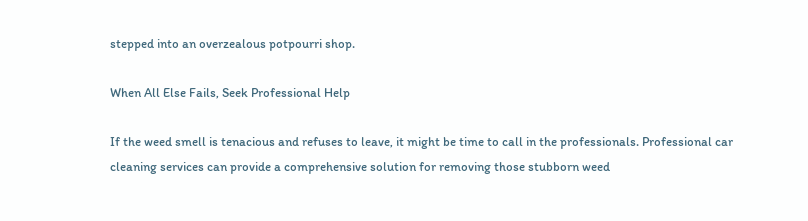stepped into an overzealous potpourri shop.

When All Else Fails, Seek Professional Help

If the weed smell is tenacious and refuses to leave, it might be time to call in the professionals. Professional car cleaning services can provide a comprehensive solution for removing those stubborn weed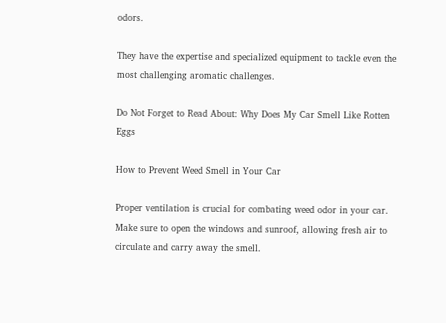odors.

They have the expertise and specialized equipment to tackle even the most challenging aromatic challenges.

Do Not Forget to Read About: Why Does My Car Smell Like Rotten Eggs

How to Prevent Weed Smell in Your Car

Proper ventilation is crucial for combating weed odor in your car. Make sure to open the windows and sunroof, allowing fresh air to circulate and carry away the smell.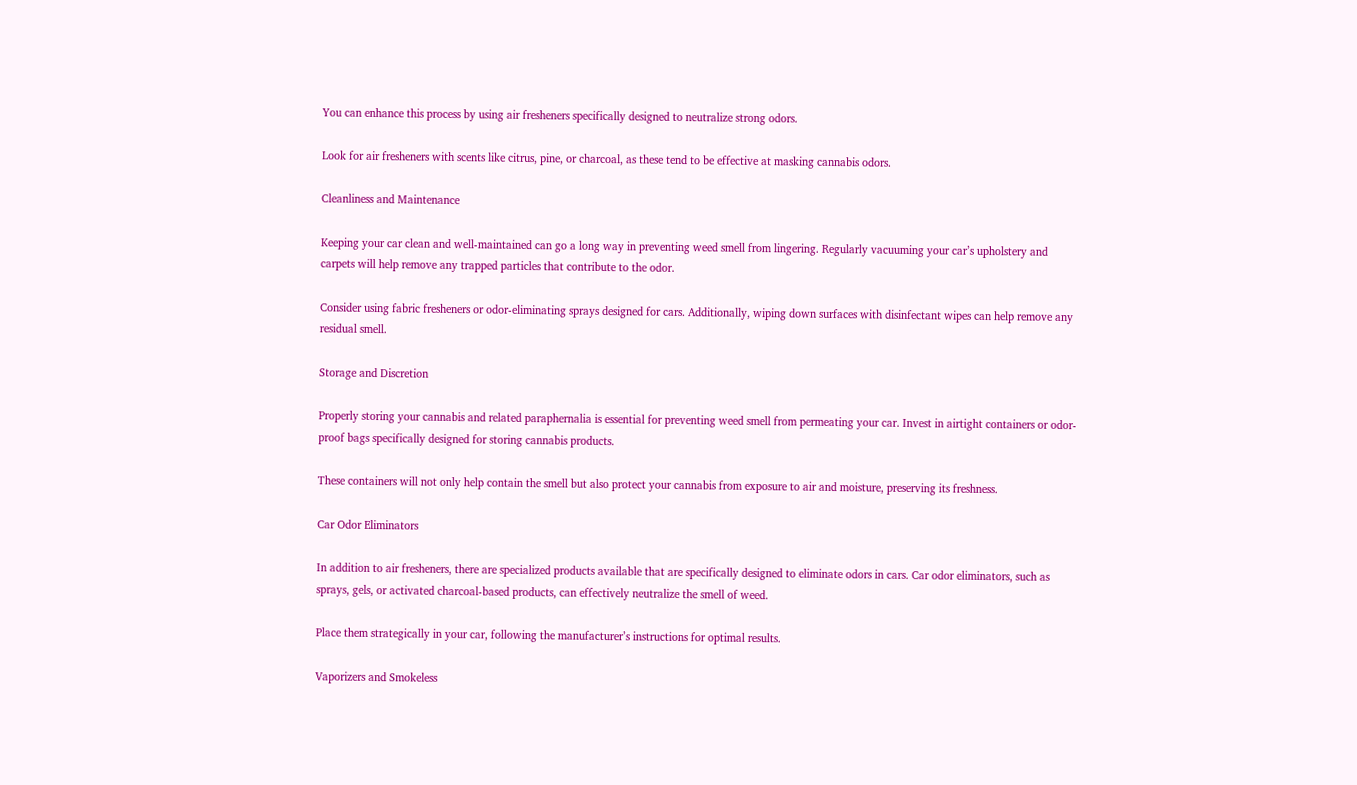You can enhance this process by using air fresheners specifically designed to neutralize strong odors.

Look for air fresheners with scents like citrus, pine, or charcoal, as these tend to be effective at masking cannabis odors.

Cleanliness and Maintenance

Keeping your car clean and well-maintained can go a long way in preventing weed smell from lingering. Regularly vacuuming your car’s upholstery and carpets will help remove any trapped particles that contribute to the odor.

Consider using fabric fresheners or odor-eliminating sprays designed for cars. Additionally, wiping down surfaces with disinfectant wipes can help remove any residual smell.

Storage and Discretion

Properly storing your cannabis and related paraphernalia is essential for preventing weed smell from permeating your car. Invest in airtight containers or odor-proof bags specifically designed for storing cannabis products.

These containers will not only help contain the smell but also protect your cannabis from exposure to air and moisture, preserving its freshness.

Car Odor Eliminators

In addition to air fresheners, there are specialized products available that are specifically designed to eliminate odors in cars. Car odor eliminators, such as sprays, gels, or activated charcoal-based products, can effectively neutralize the smell of weed.

Place them strategically in your car, following the manufacturer’s instructions for optimal results.

Vaporizers and Smokeless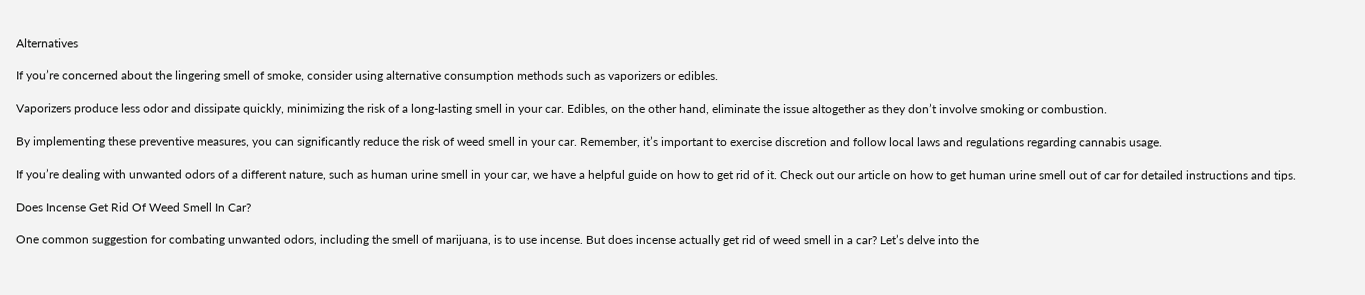Alternatives

If you’re concerned about the lingering smell of smoke, consider using alternative consumption methods such as vaporizers or edibles.

Vaporizers produce less odor and dissipate quickly, minimizing the risk of a long-lasting smell in your car. Edibles, on the other hand, eliminate the issue altogether as they don’t involve smoking or combustion.

By implementing these preventive measures, you can significantly reduce the risk of weed smell in your car. Remember, it’s important to exercise discretion and follow local laws and regulations regarding cannabis usage.

If you’re dealing with unwanted odors of a different nature, such as human urine smell in your car, we have a helpful guide on how to get rid of it. Check out our article on how to get human urine smell out of car for detailed instructions and tips.

Does Incense Get Rid Of Weed Smell In Car?

One common suggestion for combating unwanted odors, including the smell of marijuana, is to use incense. But does incense actually get rid of weed smell in a car? Let’s delve into the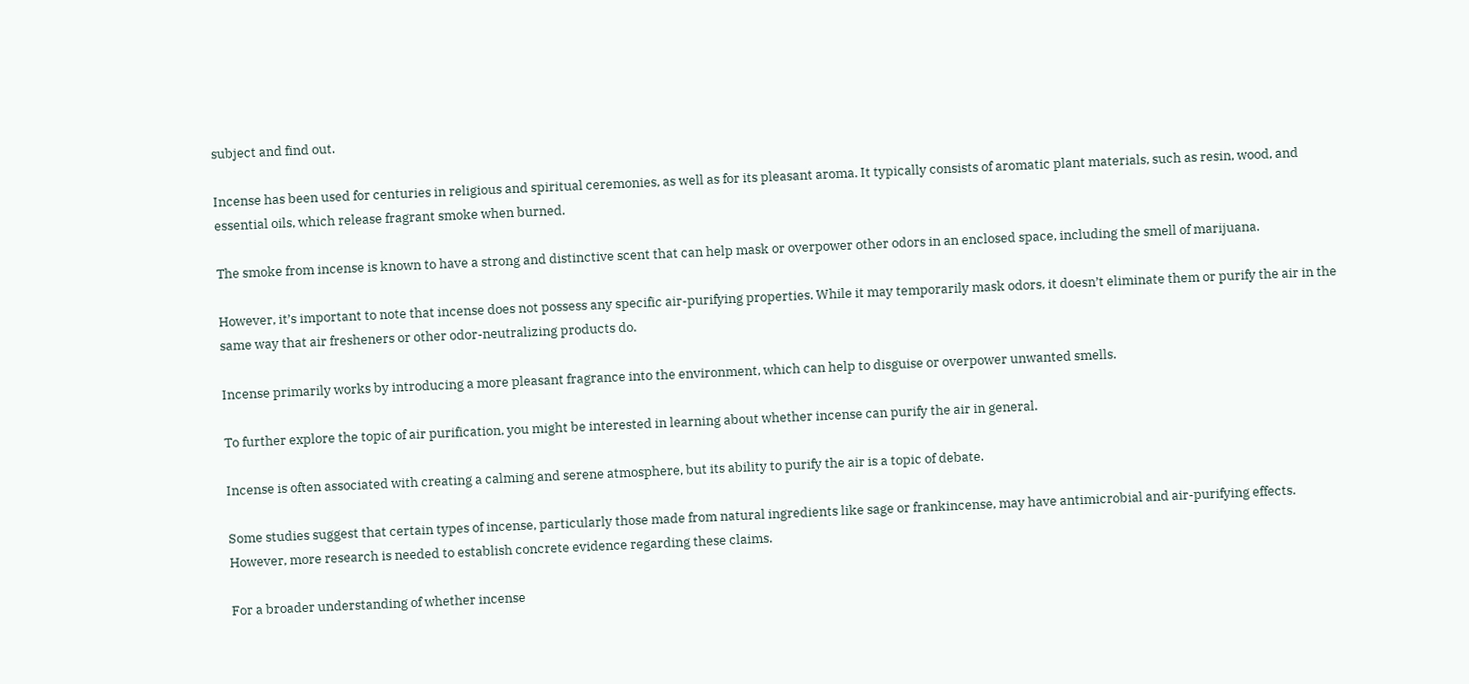subject and find out.

Incense has been used for centuries in religious and spiritual ceremonies, as well as for its pleasant aroma. It typically consists of aromatic plant materials, such as resin, wood, and essential oils, which release fragrant smoke when burned.

The smoke from incense is known to have a strong and distinctive scent that can help mask or overpower other odors in an enclosed space, including the smell of marijuana.

However, it’s important to note that incense does not possess any specific air-purifying properties. While it may temporarily mask odors, it doesn’t eliminate them or purify the air in the same way that air fresheners or other odor-neutralizing products do.

Incense primarily works by introducing a more pleasant fragrance into the environment, which can help to disguise or overpower unwanted smells.

To further explore the topic of air purification, you might be interested in learning about whether incense can purify the air in general.

Incense is often associated with creating a calming and serene atmosphere, but its ability to purify the air is a topic of debate.

Some studies suggest that certain types of incense, particularly those made from natural ingredients like sage or frankincense, may have antimicrobial and air-purifying effects. However, more research is needed to establish concrete evidence regarding these claims.

For a broader understanding of whether incense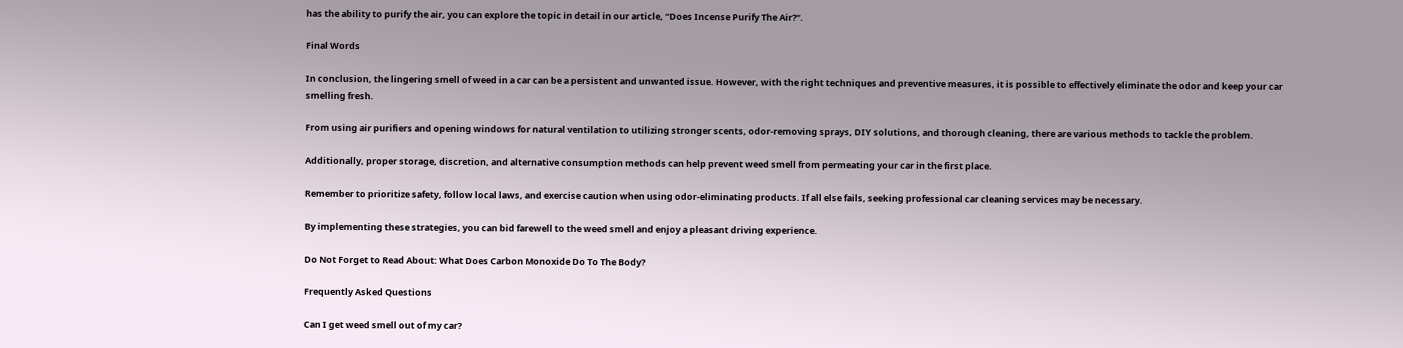has the ability to purify the air, you can explore the topic in detail in our article, “Does Incense Purify The Air?“.

Final Words

In conclusion, the lingering smell of weed in a car can be a persistent and unwanted issue. However, with the right techniques and preventive measures, it is possible to effectively eliminate the odor and keep your car smelling fresh.

From using air purifiers and opening windows for natural ventilation to utilizing stronger scents, odor-removing sprays, DIY solutions, and thorough cleaning, there are various methods to tackle the problem.

Additionally, proper storage, discretion, and alternative consumption methods can help prevent weed smell from permeating your car in the first place.

Remember to prioritize safety, follow local laws, and exercise caution when using odor-eliminating products. If all else fails, seeking professional car cleaning services may be necessary.

By implementing these strategies, you can bid farewell to the weed smell and enjoy a pleasant driving experience.

Do Not Forget to Read About: What Does Carbon Monoxide Do To The Body?

Frequently Asked Questions

Can I get weed smell out of my car?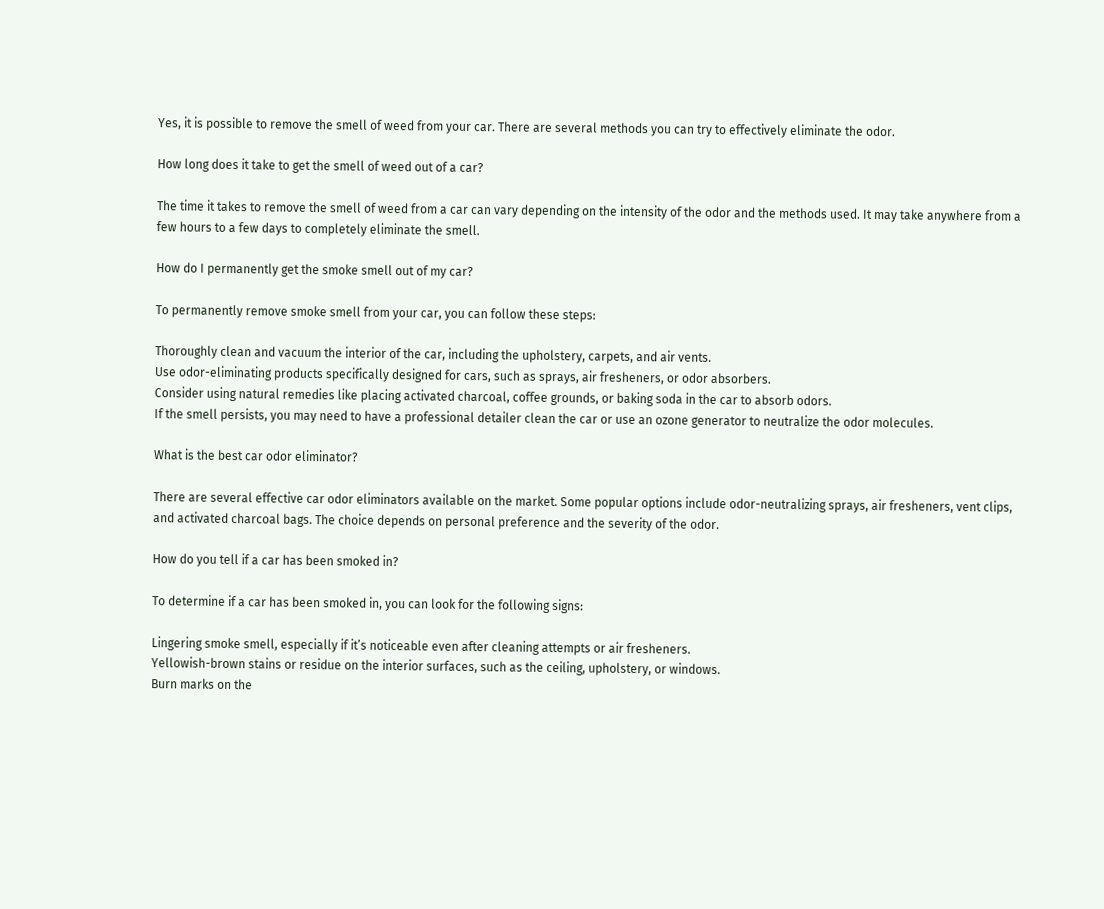Yes, it is possible to remove the smell of weed from your car. There are several methods you can try to effectively eliminate the odor.

How long does it take to get the smell of weed out of a car?

The time it takes to remove the smell of weed from a car can vary depending on the intensity of the odor and the methods used. It may take anywhere from a few hours to a few days to completely eliminate the smell.

How do I permanently get the smoke smell out of my car?

To permanently remove smoke smell from your car, you can follow these steps:

Thoroughly clean and vacuum the interior of the car, including the upholstery, carpets, and air vents.
Use odor-eliminating products specifically designed for cars, such as sprays, air fresheners, or odor absorbers.
Consider using natural remedies like placing activated charcoal, coffee grounds, or baking soda in the car to absorb odors.
If the smell persists, you may need to have a professional detailer clean the car or use an ozone generator to neutralize the odor molecules.

What is the best car odor eliminator?

There are several effective car odor eliminators available on the market. Some popular options include odor-neutralizing sprays, air fresheners, vent clips, and activated charcoal bags. The choice depends on personal preference and the severity of the odor.

How do you tell if a car has been smoked in?

To determine if a car has been smoked in, you can look for the following signs:

Lingering smoke smell, especially if it’s noticeable even after cleaning attempts or air fresheners.
Yellowish-brown stains or residue on the interior surfaces, such as the ceiling, upholstery, or windows.
Burn marks on the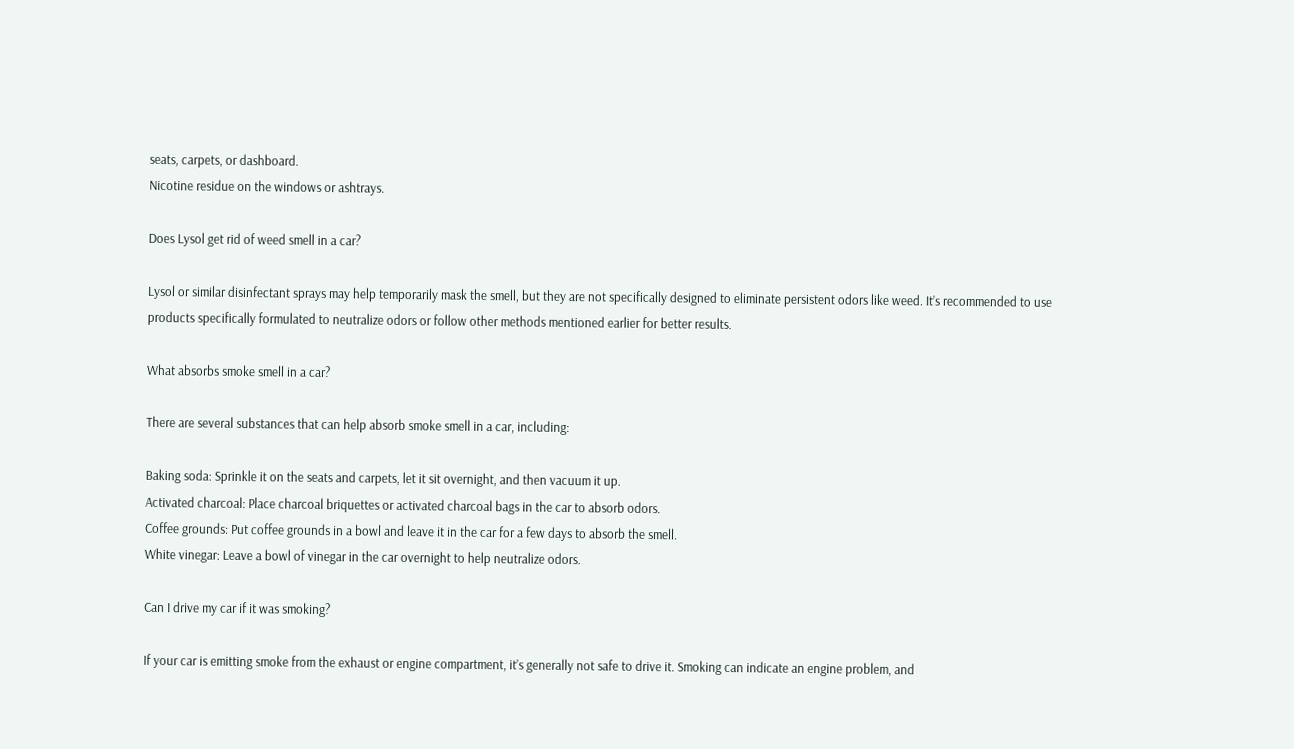seats, carpets, or dashboard.
Nicotine residue on the windows or ashtrays.

Does Lysol get rid of weed smell in a car?

Lysol or similar disinfectant sprays may help temporarily mask the smell, but they are not specifically designed to eliminate persistent odors like weed. It’s recommended to use products specifically formulated to neutralize odors or follow other methods mentioned earlier for better results.

What absorbs smoke smell in a car?

There are several substances that can help absorb smoke smell in a car, including:

Baking soda: Sprinkle it on the seats and carpets, let it sit overnight, and then vacuum it up.
Activated charcoal: Place charcoal briquettes or activated charcoal bags in the car to absorb odors.
Coffee grounds: Put coffee grounds in a bowl and leave it in the car for a few days to absorb the smell.
White vinegar: Leave a bowl of vinegar in the car overnight to help neutralize odors.

Can I drive my car if it was smoking?

If your car is emitting smoke from the exhaust or engine compartment, it’s generally not safe to drive it. Smoking can indicate an engine problem, and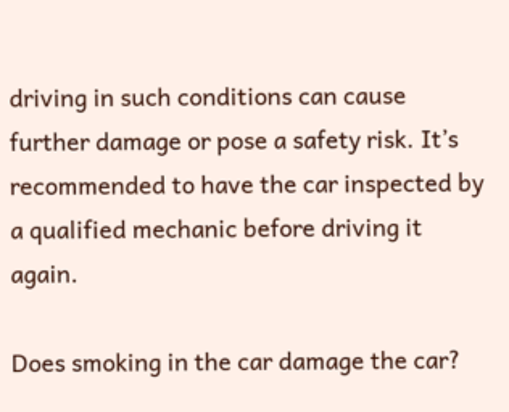driving in such conditions can cause further damage or pose a safety risk. It’s recommended to have the car inspected by a qualified mechanic before driving it again.

Does smoking in the car damage the car?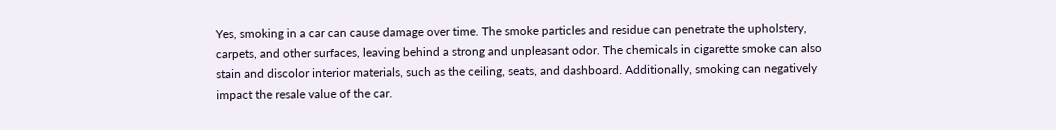Yes, smoking in a car can cause damage over time. The smoke particles and residue can penetrate the upholstery, carpets, and other surfaces, leaving behind a strong and unpleasant odor. The chemicals in cigarette smoke can also stain and discolor interior materials, such as the ceiling, seats, and dashboard. Additionally, smoking can negatively impact the resale value of the car.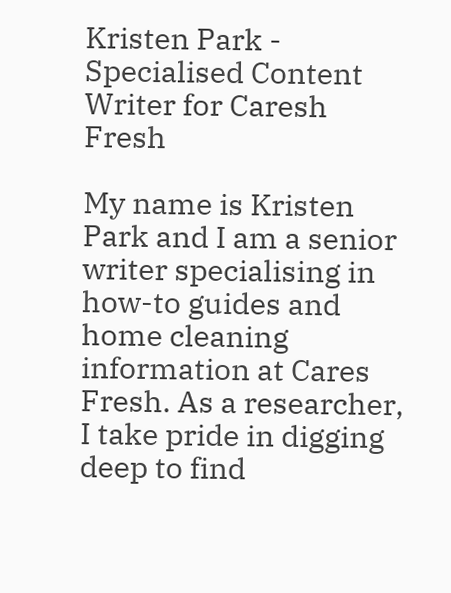Kristen Park - Specialised Content Writer for Caresh Fresh

My name is Kristen Park and I am a senior writer specialising in how-to guides and home cleaning information at Cares Fresh. As a researcher, I take pride in digging deep to find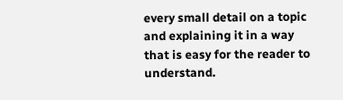every small detail on a topic and explaining it in a way that is easy for the reader to understand.